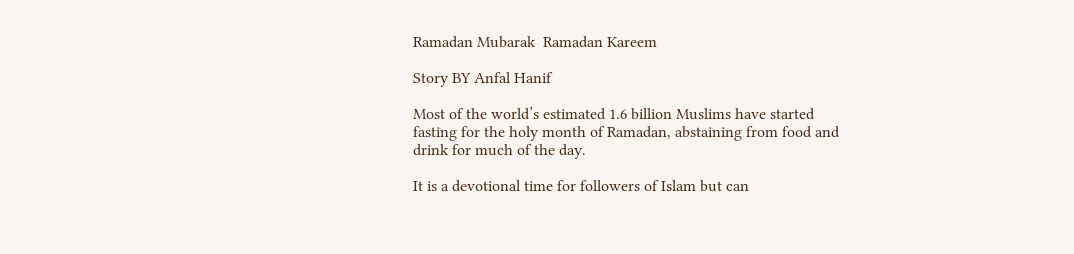Ramadan Mubarak  Ramadan Kareem

Story BY Anfal Hanif

Most of the world’s estimated 1.6 billion Muslims have started fasting for the holy month of Ramadan, abstaining from food and drink for much of the day.

It is a devotional time for followers of Islam but can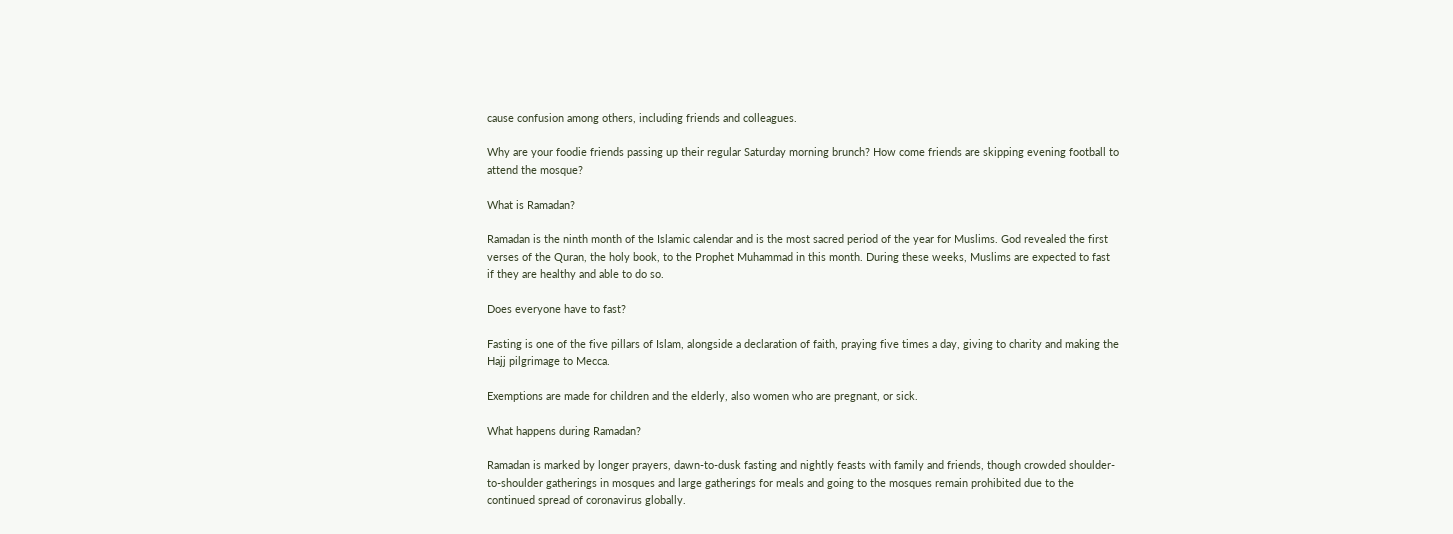cause confusion among others, including friends and colleagues.

Why are your foodie friends passing up their regular Saturday morning brunch? How come friends are skipping evening football to attend the mosque?

What is Ramadan?

Ramadan is the ninth month of the Islamic calendar and is the most sacred period of the year for Muslims. God revealed the first verses of the Quran, the holy book, to the Prophet Muhammad in this month. During these weeks, Muslims are expected to fast if they are healthy and able to do so.

Does everyone have to fast?

Fasting is one of the five pillars of Islam, alongside a declaration of faith, praying five times a day, giving to charity and making the Hajj pilgrimage to Mecca.

Exemptions are made for children and the elderly, also women who are pregnant, or sick.

What happens during Ramadan?

Ramadan is marked by longer prayers, dawn-to-dusk fasting and nightly feasts with family and friends, though crowded shoulder-to-shoulder gatherings in mosques and large gatherings for meals and going to the mosques remain prohibited due to the continued spread of coronavirus globally.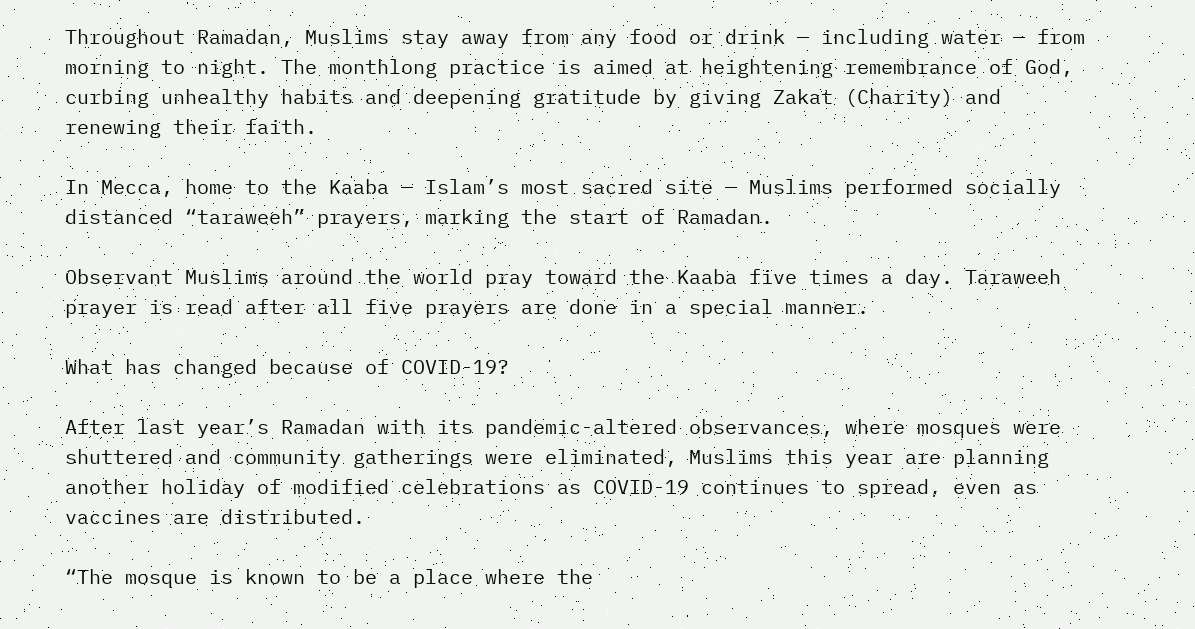Throughout Ramadan, Muslims stay away from any food or drink — including water — from morning to night. The monthlong practice is aimed at heightening remembrance of God, curbing unhealthy habits and deepening gratitude by giving Zakat (Charity) and renewing their faith.

In Mecca, home to the Kaaba — Islam’s most sacred site — Muslims performed socially distanced “taraweeh” prayers, marking the start of Ramadan.

Observant Muslims around the world pray toward the Kaaba five times a day. Taraweeh prayer is read after all five prayers are done in a special manner.

What has changed because of COVID-19?

After last year’s Ramadan with its pandemic-altered observances, where mosques were shuttered and community gatherings were eliminated, Muslims this year are planning another holiday of modified celebrations as COVID-19 continues to spread, even as vaccines are distributed.

“The mosque is known to be a place where the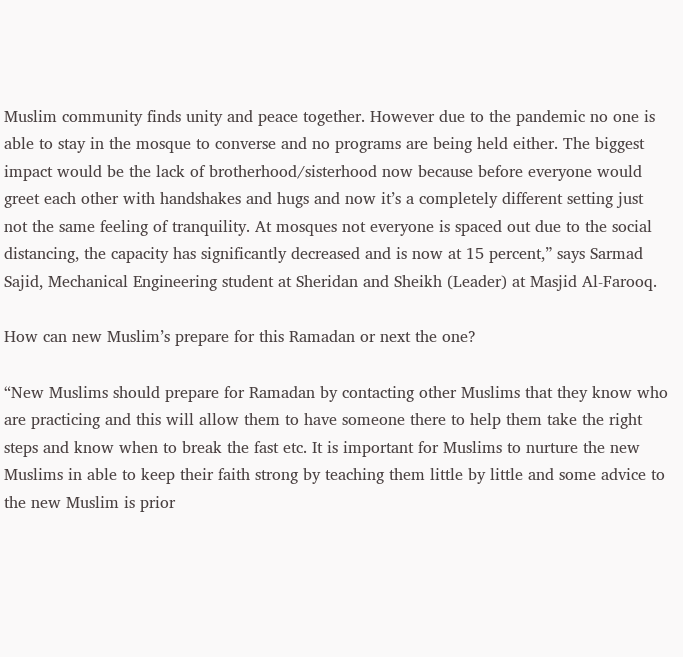Muslim community finds unity and peace together. However due to the pandemic no one is able to stay in the mosque to converse and no programs are being held either. The biggest impact would be the lack of brotherhood/sisterhood now because before everyone would greet each other with handshakes and hugs and now it’s a completely different setting just not the same feeling of tranquility. At mosques not everyone is spaced out due to the social distancing, the capacity has significantly decreased and is now at 15 percent,” says Sarmad Sajid, Mechanical Engineering student at Sheridan and Sheikh (Leader) at Masjid Al-Farooq.

How can new Muslim’s prepare for this Ramadan or next the one?

“New Muslims should prepare for Ramadan by contacting other Muslims that they know who are practicing and this will allow them to have someone there to help them take the right steps and know when to break the fast etc. It is important for Muslims to nurture the new Muslims in able to keep their faith strong by teaching them little by little and some advice to the new Muslim is prior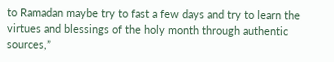to Ramadan maybe try to fast a few days and try to learn the virtues and blessings of the holy month through authentic sources,”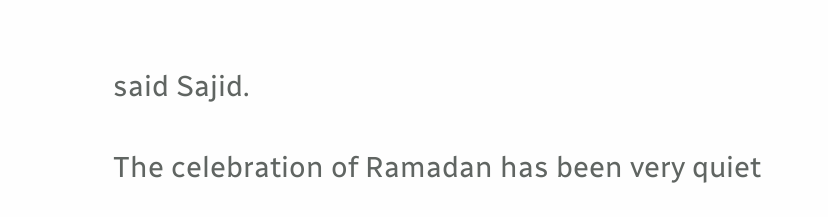said Sajid.

The celebration of Ramadan has been very quiet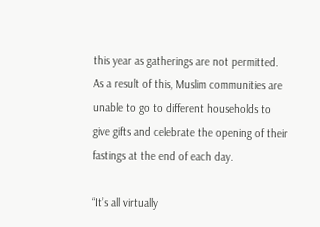this year as gatherings are not permitted. As a result of this, Muslim communities are unable to go to different households to give gifts and celebrate the opening of their fastings at the end of each day.

“It’s all virtually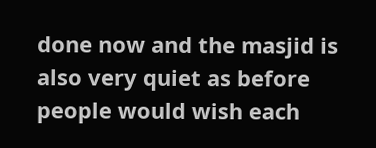done now and the masjid is also very quiet as before people would wish each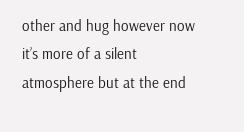other and hug however now it’s more of a silent atmosphere but at the end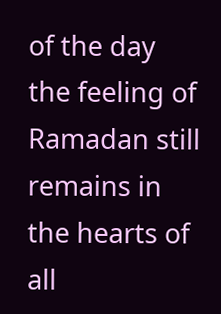of the day the feeling of Ramadan still remains in the hearts of all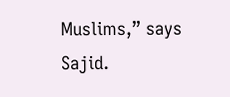Muslims,” says Sajid.